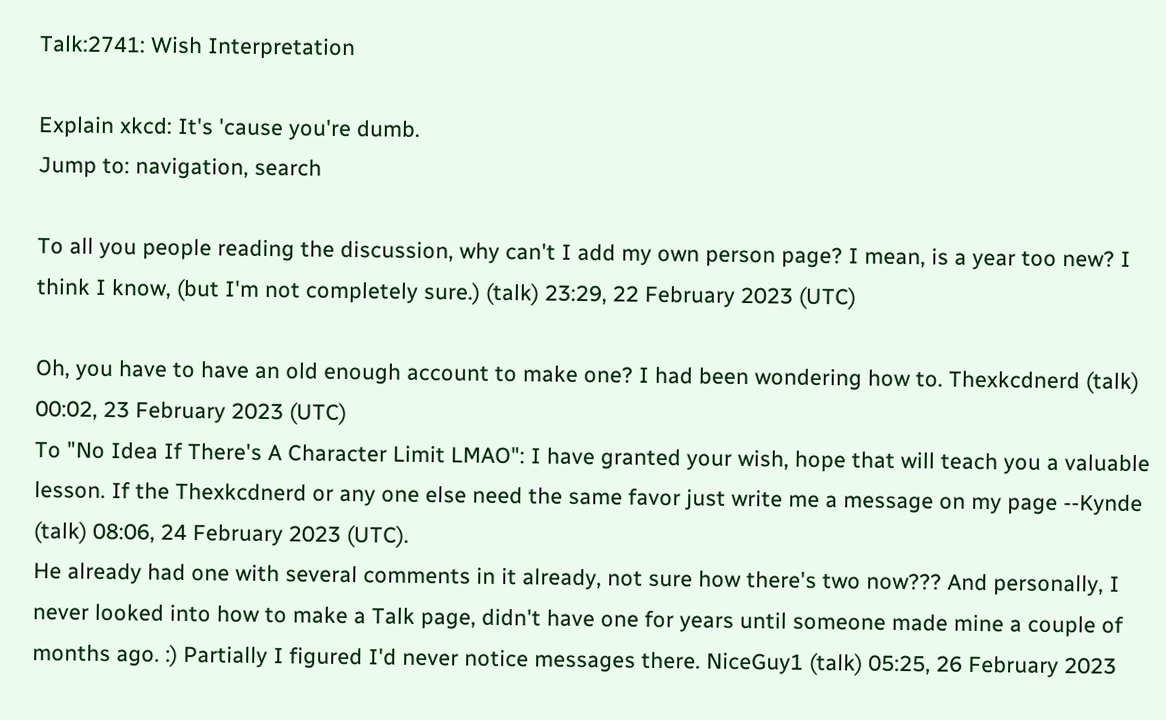Talk:2741: Wish Interpretation

Explain xkcd: It's 'cause you're dumb.
Jump to: navigation, search

To all you people reading the discussion, why can't I add my own person page? I mean, is a year too new? I think I know, (but I'm not completely sure.) (talk) 23:29, 22 February 2023 (UTC)

Oh, you have to have an old enough account to make one? I had been wondering how to. Thexkcdnerd (talk) 00:02, 23 February 2023 (UTC)
To "No Idea If There's A Character Limit LMAO": I have granted your wish, hope that will teach you a valuable lesson. If the Thexkcdnerd or any one else need the same favor just write me a message on my page --Kynde (talk) 08:06, 24 February 2023 (UTC).
He already had one with several comments in it already, not sure how there's two now??? And personally, I never looked into how to make a Talk page, didn't have one for years until someone made mine a couple of months ago. :) Partially I figured I'd never notice messages there. NiceGuy1 (talk) 05:25, 26 February 2023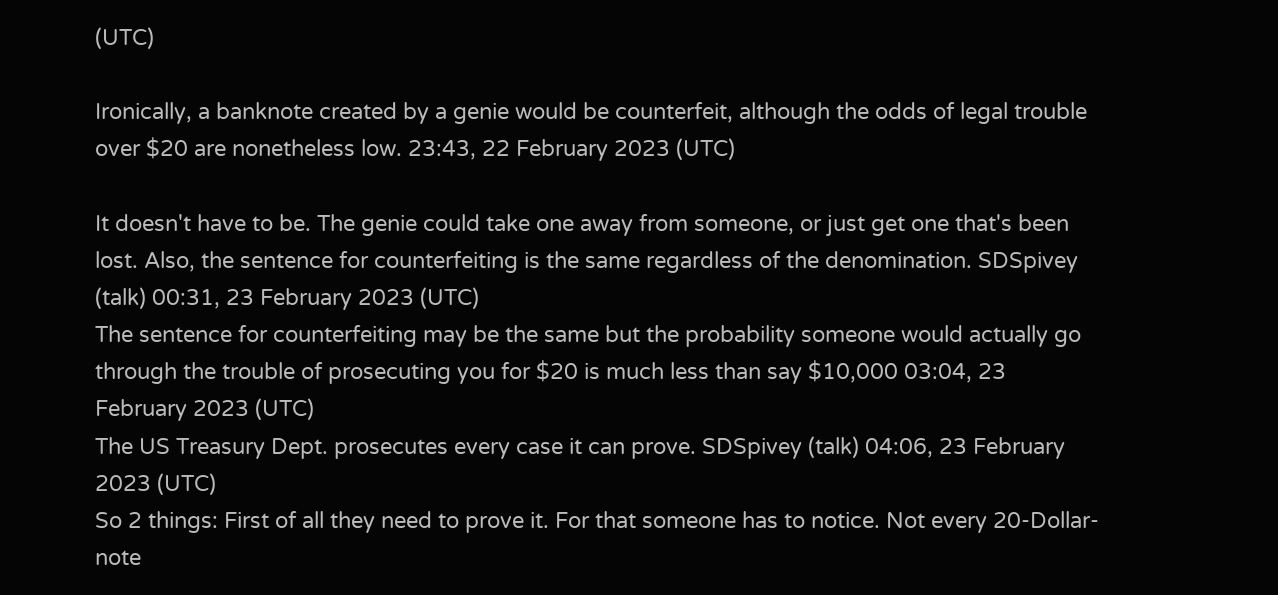(UTC)

Ironically, a banknote created by a genie would be counterfeit, although the odds of legal trouble over $20 are nonetheless low. 23:43, 22 February 2023 (UTC)

It doesn't have to be. The genie could take one away from someone, or just get one that's been lost. Also, the sentence for counterfeiting is the same regardless of the denomination. SDSpivey (talk) 00:31, 23 February 2023 (UTC)
The sentence for counterfeiting may be the same but the probability someone would actually go through the trouble of prosecuting you for $20 is much less than say $10,000 03:04, 23 February 2023 (UTC)
The US Treasury Dept. prosecutes every case it can prove. SDSpivey (talk) 04:06, 23 February 2023 (UTC)
So 2 things: First of all they need to prove it. For that someone has to notice. Not every 20-Dollar-note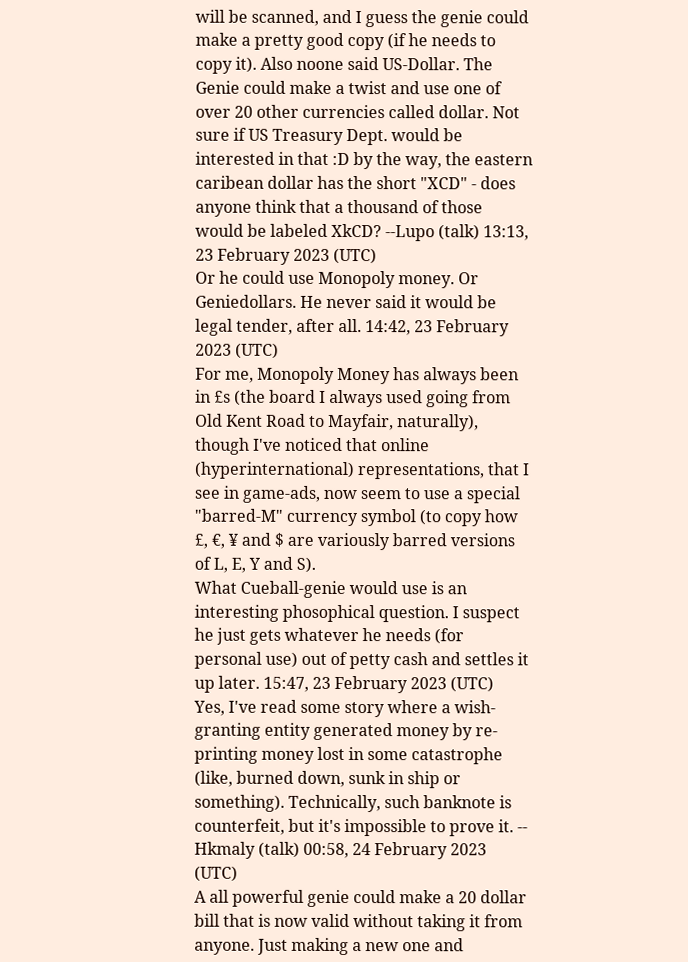will be scanned, and I guess the genie could make a pretty good copy (if he needs to copy it). Also noone said US-Dollar. The Genie could make a twist and use one of over 20 other currencies called dollar. Not sure if US Treasury Dept. would be interested in that :D by the way, the eastern caribean dollar has the short "XCD" - does anyone think that a thousand of those would be labeled XkCD? --Lupo (talk) 13:13, 23 February 2023 (UTC)
Or he could use Monopoly money. Or Geniedollars. He never said it would be legal tender, after all. 14:42, 23 February 2023 (UTC)
For me, Monopoly Money has always been in £s (the board I always used going from Old Kent Road to Mayfair, naturally), though I've noticed that online (hyperinternational) representations, that I see in game-ads, now seem to use a special "barred-M" currency symbol (to copy how £, €, ¥ and $ are variously barred versions of L, E, Y and S).
What Cueball-genie would use is an interesting phosophical question. I suspect he just gets whatever he needs (for personal use) out of petty cash and settles it up later. 15:47, 23 February 2023 (UTC)
Yes, I've read some story where a wish-granting entity generated money by re-printing money lost in some catastrophe (like, burned down, sunk in ship or something). Technically, such banknote is counterfeit, but it's impossible to prove it. -- Hkmaly (talk) 00:58, 24 February 2023 (UTC)
A all powerful genie could make a 20 dollar bill that is now valid without taking it from anyone. Just making a new one and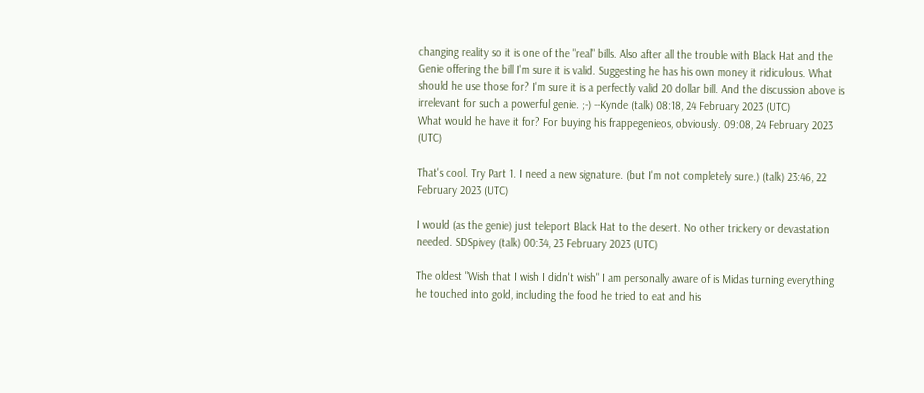changing reality so it is one of the "real" bills. Also after all the trouble with Black Hat and the Genie offering the bill I'm sure it is valid. Suggesting he has his own money it ridiculous. What should he use those for? I'm sure it is a perfectly valid 20 dollar bill. And the discussion above is irrelevant for such a powerful genie. ;-) --Kynde (talk) 08:18, 24 February 2023 (UTC)
What would he have it for? For buying his frappegenieos, obviously. 09:08, 24 February 2023 (UTC)

That's cool. Try Part 1. I need a new signature. (but I'm not completely sure.) (talk) 23:46, 22 February 2023 (UTC)

I would (as the genie) just teleport Black Hat to the desert. No other trickery or devastation needed. SDSpivey (talk) 00:34, 23 February 2023 (UTC)

The oldest "Wish that I wish I didn't wish" I am personally aware of is Midas turning everything he touched into gold, including the food he tried to eat and his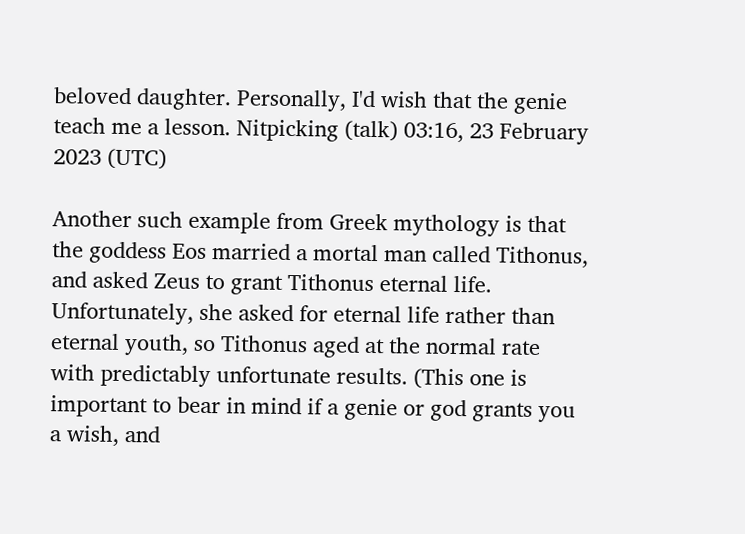beloved daughter. Personally, I'd wish that the genie teach me a lesson. Nitpicking (talk) 03:16, 23 February 2023 (UTC)

Another such example from Greek mythology is that the goddess Eos married a mortal man called Tithonus, and asked Zeus to grant Tithonus eternal life. Unfortunately, she asked for eternal life rather than eternal youth, so Tithonus aged at the normal rate with predictably unfortunate results. (This one is important to bear in mind if a genie or god grants you a wish, and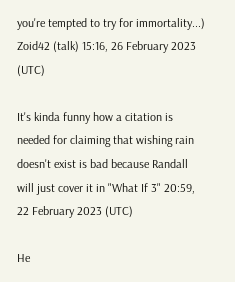you're tempted to try for immortality...) Zoid42 (talk) 15:16, 26 February 2023 (UTC)

It's kinda funny how a citation is needed for claiming that wishing rain doesn't exist is bad because Randall will just cover it in "What If 3" 20:59, 22 February 2023 (UTC)

He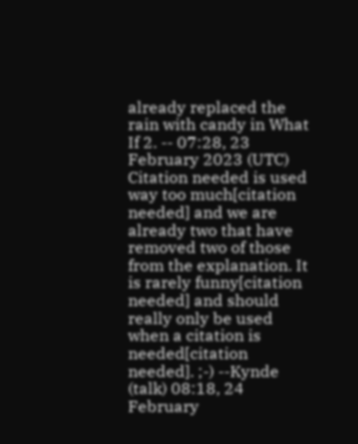already replaced the rain with candy in What If 2. -- 07:28, 23 February 2023 (UTC)
Citation needed is used way too much[citation needed] and we are already two that have removed two of those from the explanation. It is rarely funny[citation needed] and should really only be used when a citation is needed[citation needed]. ;-) --Kynde (talk) 08:18, 24 February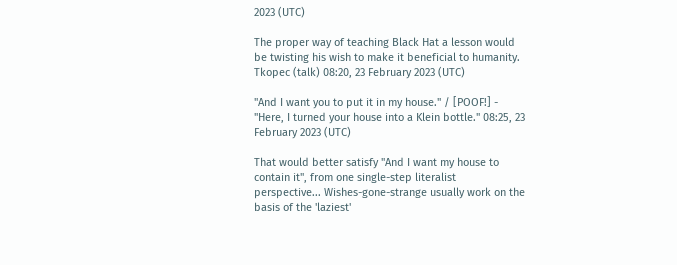2023 (UTC)

The proper way of teaching Black Hat a lesson would be twisting his wish to make it beneficial to humanity. Tkopec (talk) 08:20, 23 February 2023 (UTC)

"And I want you to put it in my house." / [POOF!] - "Here, I turned your house into a Klein bottle." 08:25, 23 February 2023 (UTC)

That would better satisfy "And I want my house to contain it", from one single-step literalist perspective... Wishes-gone-strange usually work on the basis of the 'laziest'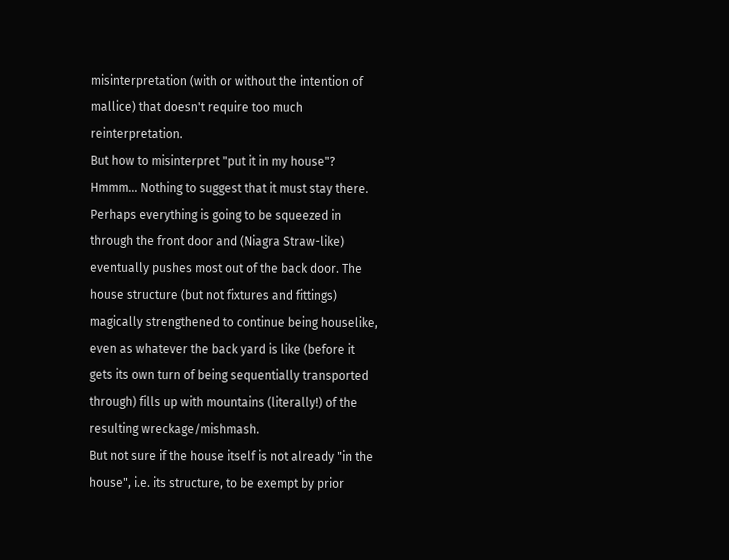misinterpretation (with or without the intention of mallice) that doesn't require too much reinterpretation.
But how to misinterpret "put it in my house"? Hmmm... Nothing to suggest that it must stay there. Perhaps everything is going to be squeezed in through the front door and (Niagra Straw-like) eventually pushes most out of the back door. The house structure (but not fixtures and fittings) magically strengthened to continue being houselike, even as whatever the back yard is like (before it gets its own turn of being sequentially transported through) fills up with mountains (literally!) of the resulting wreckage/mishmash.
But not sure if the house itself is not already "in the house", i.e. its structure, to be exempt by prior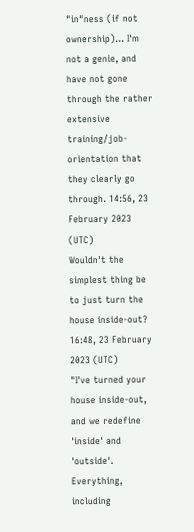"in"ness (if not ownership)... I'm not a genie, and have not gone through the rather extensive training/job-orientation that they clearly go through. 14:56, 23 February 2023 (UTC)
Wouldn't the simplest thing be to just turn the house inside-out? 16:48, 23 February 2023 (UTC)
"I've turned your house inside-out, and we redefine 'inside' and 'outside'. Everything, including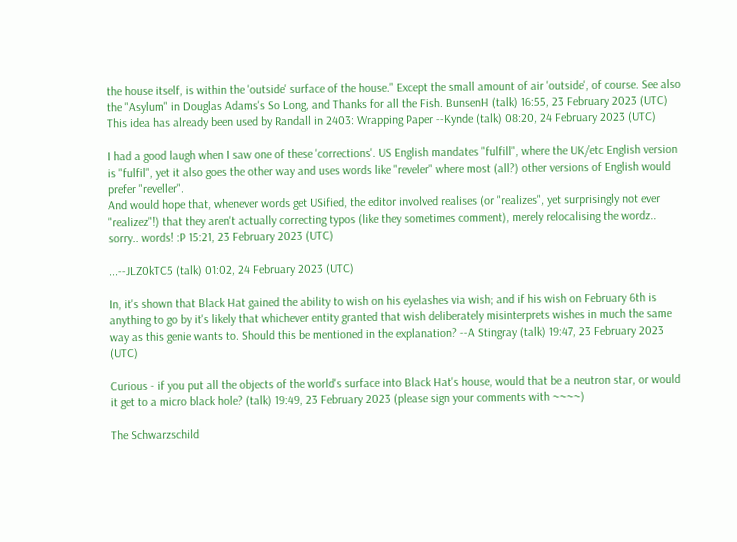the house itself, is within the 'outside' surface of the house." Except the small amount of air 'outside', of course. See also the "Asylum" in Douglas Adams's So Long, and Thanks for all the Fish. BunsenH (talk) 16:55, 23 February 2023 (UTC)
This idea has already been used by Randall in 2403: Wrapping Paper --Kynde (talk) 08:20, 24 February 2023 (UTC)

I had a good laugh when I saw one of these 'corrections'. US English mandates "fulfill", where the UK/etc English version is "fulfil", yet it also goes the other way and uses words like "reveler" where most (all?) other versions of English would prefer "reveller".
And would hope that, whenever words get USified, the editor involved realises (or "realizes", yet surprisingly not ever "realizez"!) that they aren't actually correcting typos (like they sometimes comment), merely relocalising the wordz.. sorry.. words! :P 15:21, 23 February 2023 (UTC)

...--JLZ0kTC5 (talk) 01:02, 24 February 2023 (UTC)

In, it's shown that Black Hat gained the ability to wish on his eyelashes via wish; and if his wish on February 6th is anything to go by it's likely that whichever entity granted that wish deliberately misinterprets wishes in much the same way as this genie wants to. Should this be mentioned in the explanation? --A Stingray (talk) 19:47, 23 February 2023 (UTC)

Curious - if you put all the objects of the world's surface into Black Hat's house, would that be a neutron star, or would it get to a micro black hole? (talk) 19:49, 23 February 2023 (please sign your comments with ~~~~)

The Schwarzschild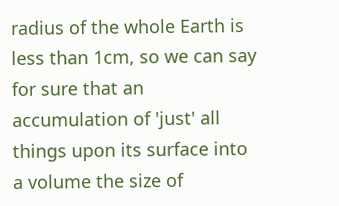radius of the whole Earth is less than 1cm, so we can say for sure that an accumulation of 'just' all things upon its surface into a volume the size of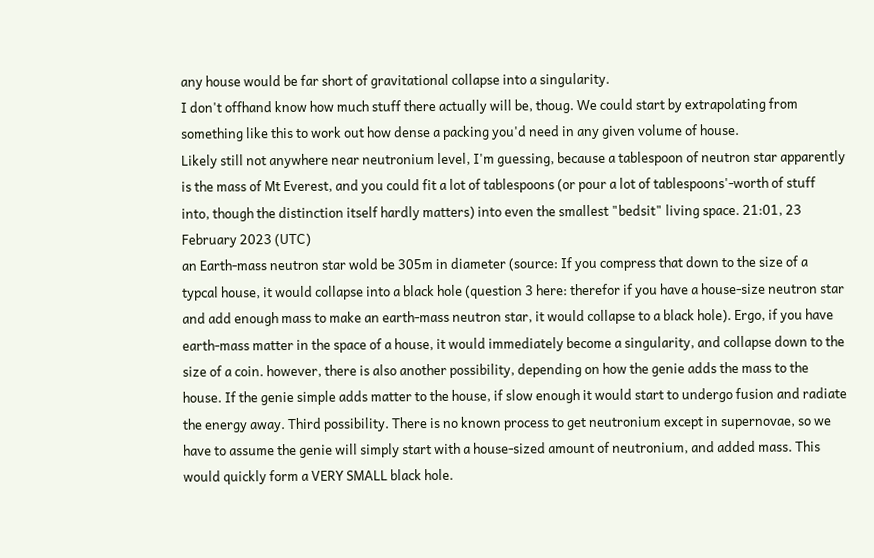any house would be far short of gravitational collapse into a singularity.
I don't offhand know how much stuff there actually will be, thoug. We could start by extrapolating from something like this to work out how dense a packing you'd need in any given volume of house.
Likely still not anywhere near neutronium level, I'm guessing, because a tablespoon of neutron star apparently is the mass of Mt Everest, and you could fit a lot of tablespoons (or pour a lot of tablespoons'-worth of stuff into, though the distinction itself hardly matters) into even the smallest "bedsit" living space. 21:01, 23 February 2023 (UTC)
an Earth-mass neutron star wold be 305m in diameter (source: If you compress that down to the size of a typcal house, it would collapse into a black hole (question 3 here: therefor if you have a house-size neutron star and add enough mass to make an earth-mass neutron star, it would collapse to a black hole). Ergo, if you have earth-mass matter in the space of a house, it would immediately become a singularity, and collapse down to the size of a coin. however, there is also another possibility, depending on how the genie adds the mass to the house. If the genie simple adds matter to the house, if slow enough it would start to undergo fusion and radiate the energy away. Third possibility. There is no known process to get neutronium except in supernovae, so we have to assume the genie will simply start with a house-sized amount of neutronium, and added mass. This would quickly form a VERY SMALL black hole.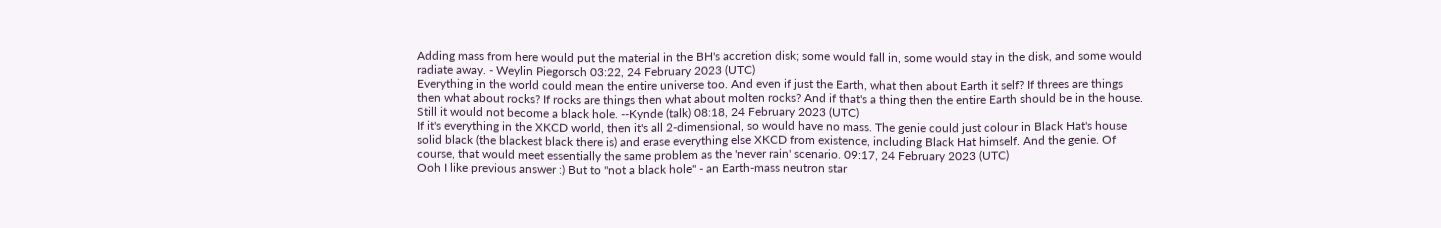Adding mass from here would put the material in the BH's accretion disk; some would fall in, some would stay in the disk, and some would radiate away. - Weylin Piegorsch 03:22, 24 February 2023 (UTC)
Everything in the world could mean the entire universe too. And even if just the Earth, what then about Earth it self? If threes are things then what about rocks? If rocks are things then what about molten rocks? And if that's a thing then the entire Earth should be in the house. Still it would not become a black hole. --Kynde (talk) 08:18, 24 February 2023 (UTC)
If it's everything in the XKCD world, then it's all 2-dimensional, so would have no mass. The genie could just colour in Black Hat's house solid black (the blackest black there is) and erase everything else XKCD from existence, including Black Hat himself. And the genie. Of course, that would meet essentially the same problem as the 'never rain' scenario. 09:17, 24 February 2023 (UTC)
Ooh I like previous answer :) But to "not a black hole" - an Earth-mass neutron star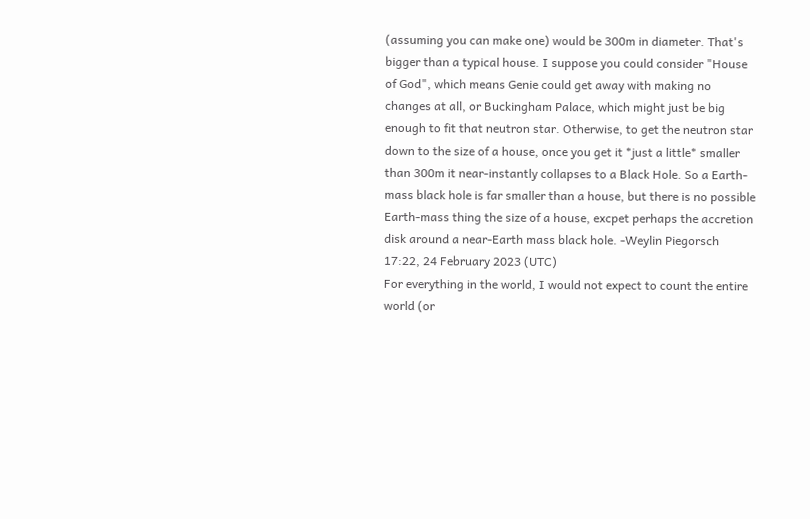(assuming you can make one) would be 300m in diameter. That's bigger than a typical house. I suppose you could consider "House of God", which means Genie could get away with making no changes at all, or Buckingham Palace, which might just be big enough to fit that neutron star. Otherwise, to get the neutron star down to the size of a house, once you get it *just a little* smaller than 300m it near-instantly collapses to a Black Hole. So a Earth-mass black hole is far smaller than a house, but there is no possible Earth-mass thing the size of a house, excpet perhaps the accretion disk around a near-Earth mass black hole. -Weylin Piegorsch 17:22, 24 February 2023 (UTC)
For everything in the world, I would not expect to count the entire world (or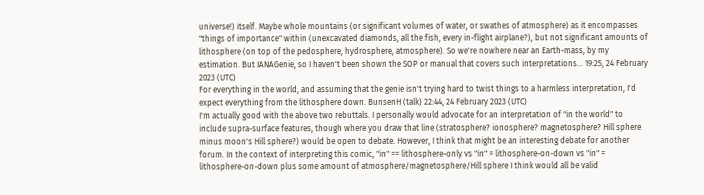universe!) itself. Maybe whole mountains (or significant volumes of water, or swathes of atmosphere) as it encompasses "things of importance" within (unexcavated diamonds, all the fish, every in-flight airplane?), but not significant amounts of lithosphere (on top of the pedosphere, hydrosphere, atmosphere). So we're nowhere near an Earth-mass, by my estimation. But IANAGenie, so I haven't been shown the SOP or manual that covers such interpretations... 19:25, 24 February 2023 (UTC)
For everything in the world, and assuming that the genie isn't trying hard to twist things to a harmless interpretation, I'd expect everything from the lithosphere down. BunsenH (talk) 22:44, 24 February 2023 (UTC)
I'm actually good with the above two rebuttals. I personally would advocate for an interpretation of "in the world" to include supra-surface features, though where you draw that line (stratosphere? ionosphere? magnetosphere? Hill sphere minus moon's Hill sphere?) would be open to debate. However, I think that might be an interesting debate for another forum. In the context of interpreting this comic, "in" == lithosphere-only vs "in" = lithosphere-on-down vs "in" = lithosphere-on-down plus some amount of atmosphere/magnetosphere/Hill sphere I think would all be valid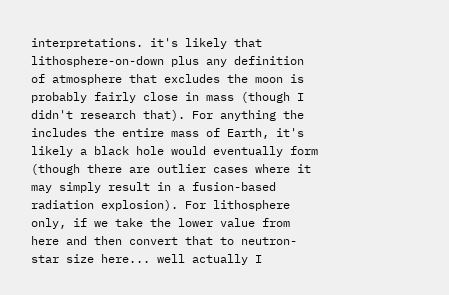interpretations. it's likely that lithosphere-on-down plus any definition of atmosphere that excludes the moon is probably fairly close in mass (though I didn't research that). For anything the includes the entire mass of Earth, it's likely a black hole would eventually form (though there are outlier cases where it may simply result in a fusion-based radiation explosion). For lithosphere only, if we take the lower value from here and then convert that to neutron-star size here... well actually I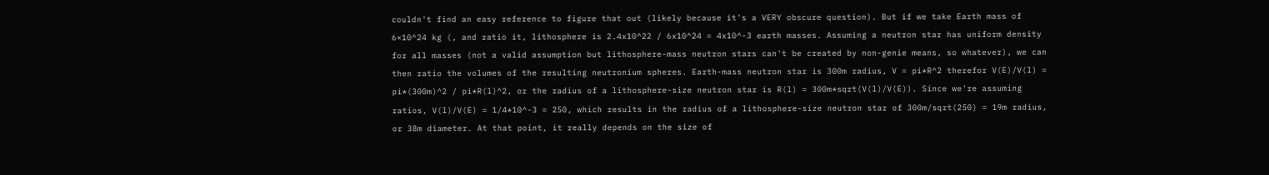couldn't find an easy reference to figure that out (likely because it's a VERY obscure question). But if we take Earth mass of 6×10^24 kg (, and ratio it, lithosphere is 2.4x10^22 / 6x10^24 = 4x10^-3 earth masses. Assuming a neutron star has uniform density for all masses (not a valid assumption but lithosphere-mass neutron stars can't be created by non-genie means, so whatever), we can then ratio the volumes of the resulting neutronium spheres. Earth-mass neutron star is 300m radius, V = pi*R^2 therefor V(E)/V(l) = pi*(300m)^2 / pi*R(l)^2, or the radius of a lithosphere-size neutron star is R(l) = 300m*sqrt(V(l)/V(E)). Since we're assuming ratios, V(l)/V(E) = 1/4*10^-3 = 250, which results in the radius of a lithosphere-size neutron star of 300m/sqrt(250) = 19m radius, or 38m diameter. At that point, it really depends on the size of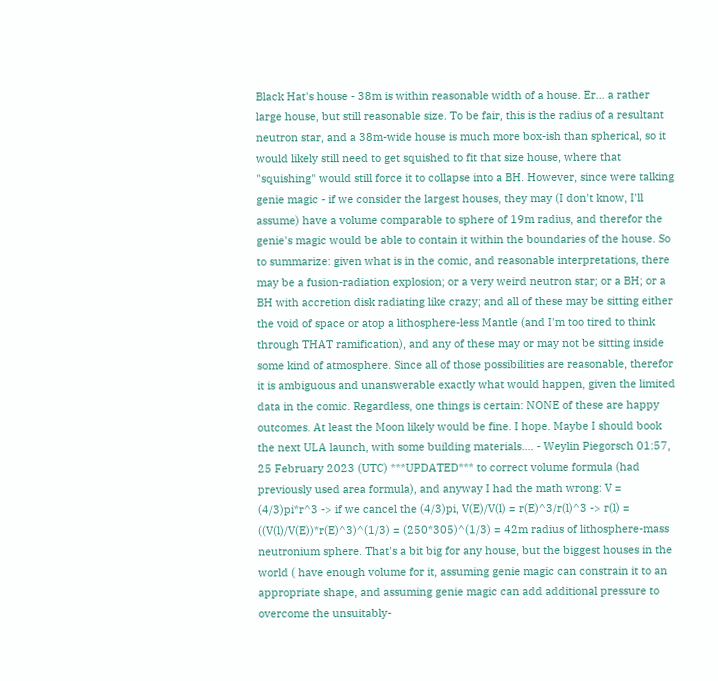Black Hat's house - 38m is within reasonable width of a house. Er... a rather large house, but still reasonable size. To be fair, this is the radius of a resultant neutron star, and a 38m-wide house is much more box-ish than spherical, so it would likely still need to get squished to fit that size house, where that "squishing" would still force it to collapse into a BH. However, since were talking genie magic - if we consider the largest houses, they may (I don't know, I'll assume) have a volume comparable to sphere of 19m radius, and therefor the genie's magic would be able to contain it within the boundaries of the house. So to summarize: given what is in the comic, and reasonable interpretations, there may be a fusion-radiation explosion; or a very weird neutron star; or a BH; or a BH with accretion disk radiating like crazy; and all of these may be sitting either the void of space or atop a lithosphere-less Mantle (and I'm too tired to think through THAT ramification), and any of these may or may not be sitting inside some kind of atmosphere. Since all of those possibilities are reasonable, therefor it is ambiguous and unanswerable exactly what would happen, given the limited data in the comic. Regardless, one things is certain: NONE of these are happy outcomes. At least the Moon likely would be fine. I hope. Maybe I should book the next ULA launch, with some building materials.... - Weylin Piegorsch 01:57, 25 February 2023 (UTC) ***UPDATED*** to correct volume formula (had previously used area formula), and anyway I had the math wrong: V = (4/3)pi*r^3 -> if we cancel the (4/3)pi, V(E)/V(l) = r(E)^3/r(l)^3 -> r(l) = ((V(l)/V(E))*r(E)^3)^(1/3) = (250*305)^(1/3) = 42m radius of lithosphere-mass neutronium sphere. That's a bit big for any house, but the biggest houses in the world ( have enough volume for it, assuming genie magic can constrain it to an appropriate shape, and assuming genie magic can add additional pressure to overcome the unsuitably-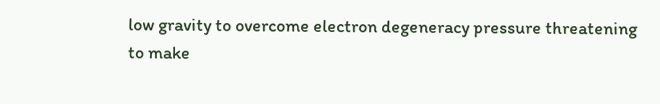low gravity to overcome electron degeneracy pressure threatening to make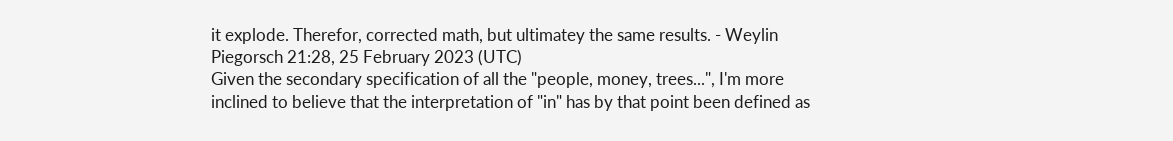it explode. Therefor, corrected math, but ultimatey the same results. - Weylin Piegorsch 21:28, 25 February 2023 (UTC)
Given the secondary specification of all the "people, money, trees...", I'm more inclined to believe that the interpretation of "in" has by that point been defined as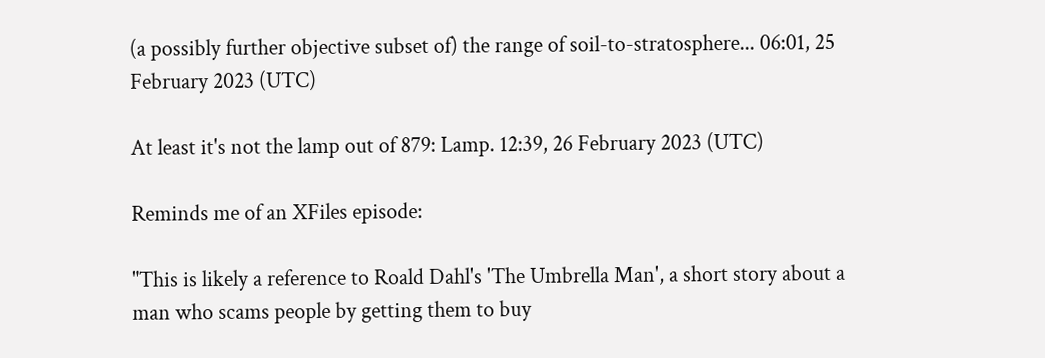(a possibly further objective subset of) the range of soil-to-stratosphere... 06:01, 25 February 2023 (UTC)

At least it's not the lamp out of 879: Lamp. 12:39, 26 February 2023 (UTC)

Reminds me of an XFiles episode:

"This is likely a reference to Roald Dahl's 'The Umbrella Man', a short story about a man who scams people by getting them to buy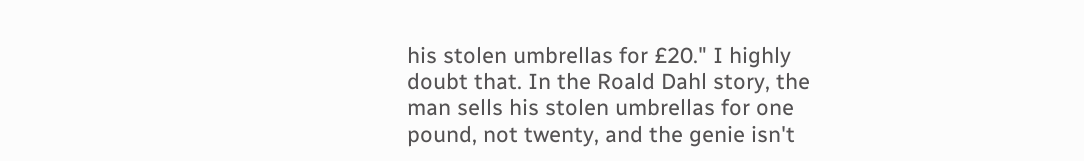his stolen umbrellas for £20." I highly doubt that. In the Roald Dahl story, the man sells his stolen umbrellas for one pound, not twenty, and the genie isn't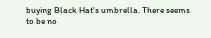buying Black Hat's umbrella. There seems to be no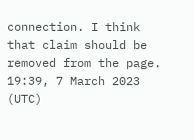connection. I think that claim should be removed from the page. 19:39, 7 March 2023 (UTC)